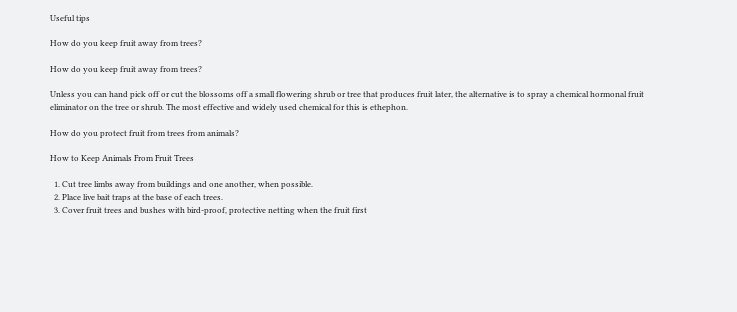Useful tips

How do you keep fruit away from trees?

How do you keep fruit away from trees?

Unless you can hand pick off or cut the blossoms off a small flowering shrub or tree that produces fruit later, the alternative is to spray a chemical hormonal fruit eliminator on the tree or shrub. The most effective and widely used chemical for this is ethephon.

How do you protect fruit from trees from animals?

How to Keep Animals From Fruit Trees

  1. Cut tree limbs away from buildings and one another, when possible.
  2. Place live bait traps at the base of each trees.
  3. Cover fruit trees and bushes with bird-proof, protective netting when the fruit first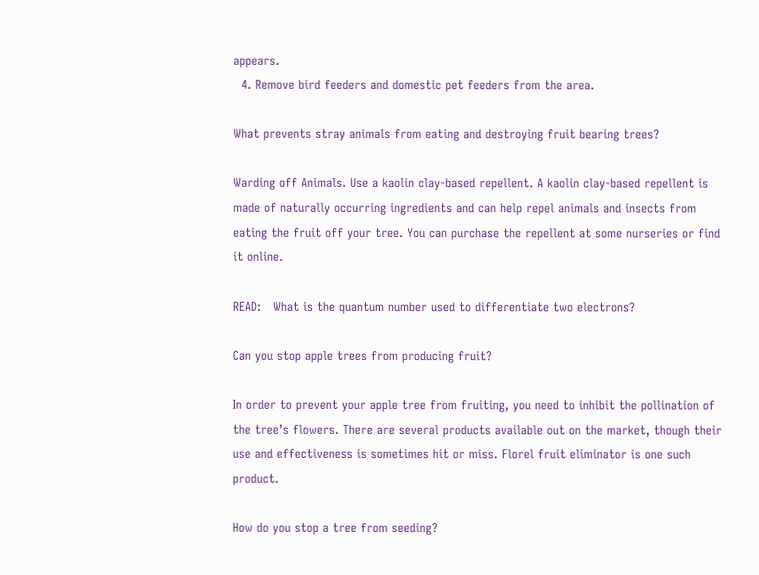appears.
  4. Remove bird feeders and domestic pet feeders from the area.

What prevents stray animals from eating and destroying fruit bearing trees?

Warding off Animals. Use a kaolin clay-based repellent. A kaolin clay-based repellent is made of naturally occurring ingredients and can help repel animals and insects from eating the fruit off your tree. You can purchase the repellent at some nurseries or find it online.

READ:   What is the quantum number used to differentiate two electrons?

Can you stop apple trees from producing fruit?

In order to prevent your apple tree from fruiting, you need to inhibit the pollination of the tree’s flowers. There are several products available out on the market, though their use and effectiveness is sometimes hit or miss. Florel fruit eliminator is one such product.

How do you stop a tree from seeding?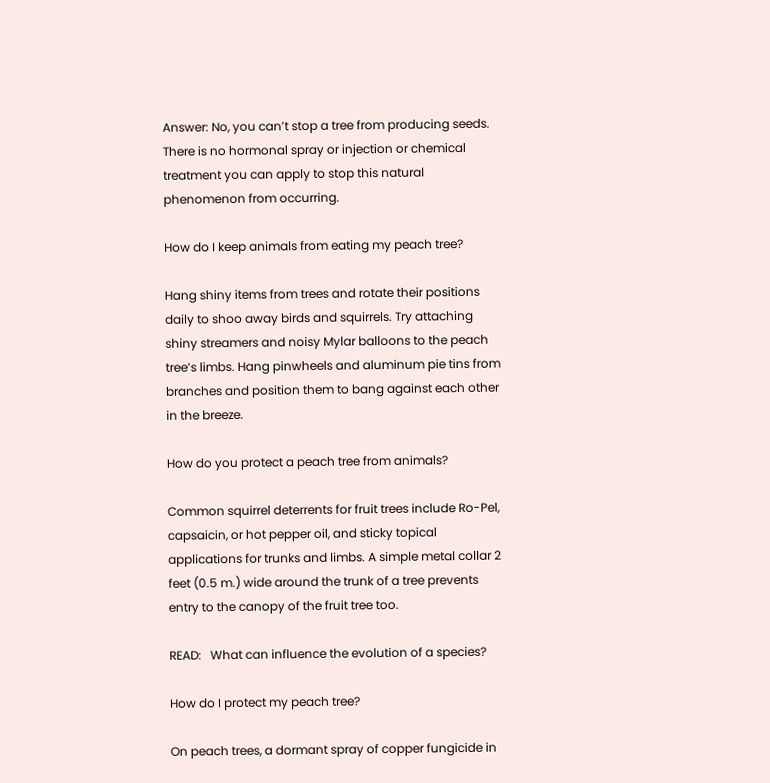Answer: No, you can’t stop a tree from producing seeds. There is no hormonal spray or injection or chemical treatment you can apply to stop this natural phenomenon from occurring.

How do I keep animals from eating my peach tree?

Hang shiny items from trees and rotate their positions daily to shoo away birds and squirrels. Try attaching shiny streamers and noisy Mylar balloons to the peach tree’s limbs. Hang pinwheels and aluminum pie tins from branches and position them to bang against each other in the breeze.

How do you protect a peach tree from animals?

Common squirrel deterrents for fruit trees include Ro-Pel, capsaicin, or hot pepper oil, and sticky topical applications for trunks and limbs. A simple metal collar 2 feet (0.5 m.) wide around the trunk of a tree prevents entry to the canopy of the fruit tree too.

READ:   What can influence the evolution of a species?

How do I protect my peach tree?

On peach trees, a dormant spray of copper fungicide in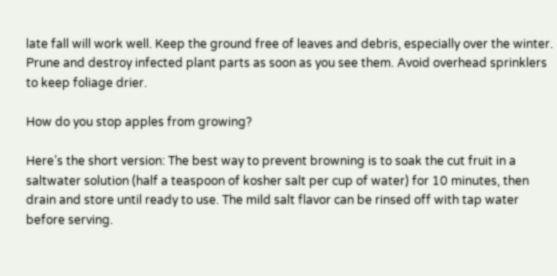late fall will work well. Keep the ground free of leaves and debris, especially over the winter. Prune and destroy infected plant parts as soon as you see them. Avoid overhead sprinklers to keep foliage drier.

How do you stop apples from growing?

Here’s the short version: The best way to prevent browning is to soak the cut fruit in a saltwater solution (half a teaspoon of kosher salt per cup of water) for 10 minutes, then drain and store until ready to use. The mild salt flavor can be rinsed off with tap water before serving.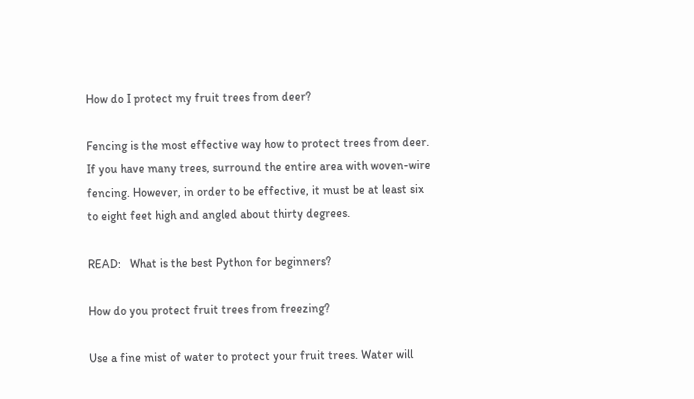How do I protect my fruit trees from deer?

Fencing is the most effective way how to protect trees from deer. If you have many trees, surround the entire area with woven-wire fencing. However, in order to be effective, it must be at least six to eight feet high and angled about thirty degrees.

READ:   What is the best Python for beginners?

How do you protect fruit trees from freezing?

Use a fine mist of water to protect your fruit trees. Water will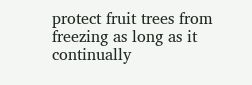protect fruit trees from freezing as long as it continually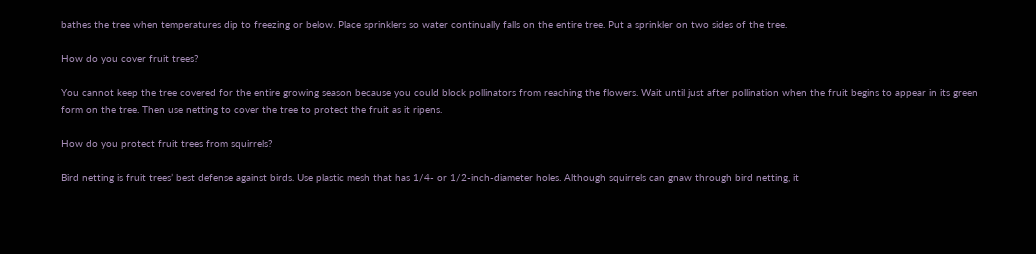bathes the tree when temperatures dip to freezing or below. Place sprinklers so water continually falls on the entire tree. Put a sprinkler on two sides of the tree.

How do you cover fruit trees?

You cannot keep the tree covered for the entire growing season because you could block pollinators from reaching the flowers. Wait until just after pollination when the fruit begins to appear in its green form on the tree. Then use netting to cover the tree to protect the fruit as it ripens.

How do you protect fruit trees from squirrels?

Bird netting is fruit trees’ best defense against birds. Use plastic mesh that has 1/4- or 1/2-inch-diameter holes. Although squirrels can gnaw through bird netting, it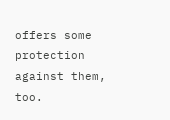offers some protection against them, too.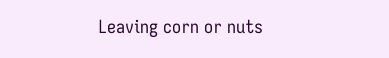Leaving corn or nuts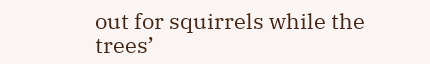out for squirrels while the trees’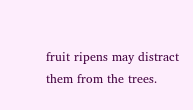fruit ripens may distract them from the trees.